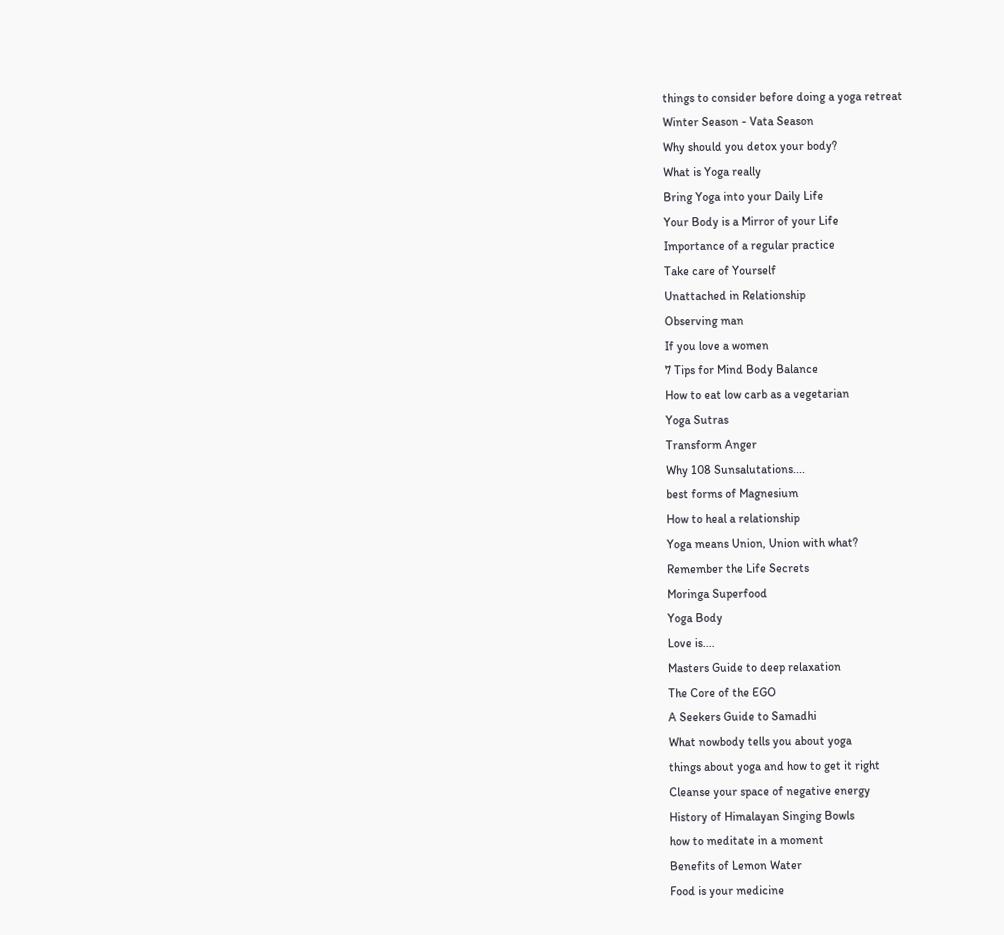things to consider before doing a yoga retreat
Winter Season - Vata Season
Why should you detox your body?
What is Yoga really
Bring Yoga into your Daily Life
Your Body is a Mirror of your Life
Importance of a regular practice
Take care of Yourself
Unattached in Relationship
Observing man
If you love a women
7 Tips for Mind Body Balance
How to eat low carb as a vegetarian
Yoga Sutras
Transform Anger
Why 108 Sunsalutations....
best forms of Magnesium
How to heal a relationship
Yoga means Union, Union with what?
Remember the Life Secrets
Moringa Superfood
Yoga Body
Love is....
Masters Guide to deep relaxation
The Core of the EGO
A Seekers Guide to Samadhi
What nowbody tells you about yoga
things about yoga and how to get it right
Cleanse your space of negative energy
History of Himalayan Singing Bowls
how to meditate in a moment
Benefits of Lemon Water
Food is your medicine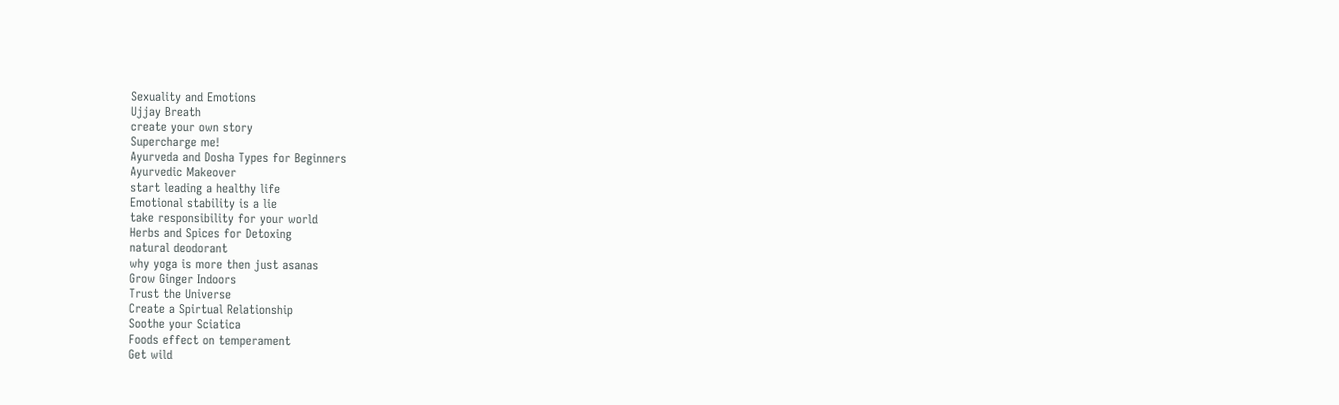Sexuality and Emotions
Ujjay Breath
create your own story
Supercharge me!
Ayurveda and Dosha Types for Beginners
Ayurvedic Makeover
start leading a healthy life
Emotional stability is a lie
take responsibility for your world
Herbs and Spices for Detoxing
natural deodorant
why yoga is more then just asanas
Grow Ginger Indoors
Trust the Universe
Create a Spirtual Relationship
Soothe your Sciatica
Foods effect on temperament
Get wild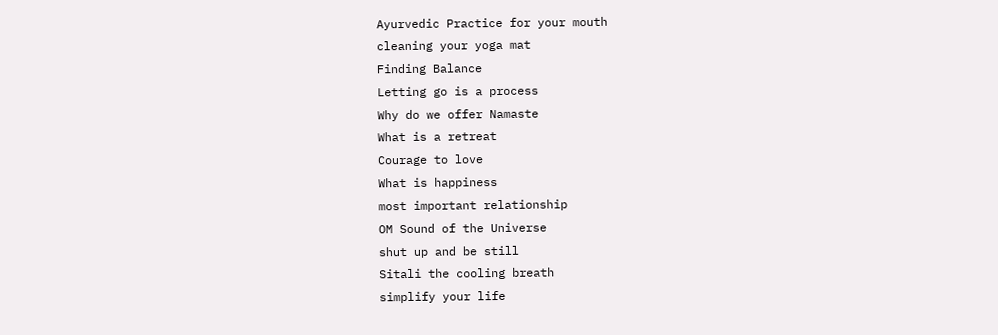Ayurvedic Practice for your mouth
cleaning your yoga mat
Finding Balance
Letting go is a process
Why do we offer Namaste
What is a retreat
Courage to love
What is happiness
most important relationship
OM Sound of the Universe
shut up and be still
Sitali the cooling breath
simplify your life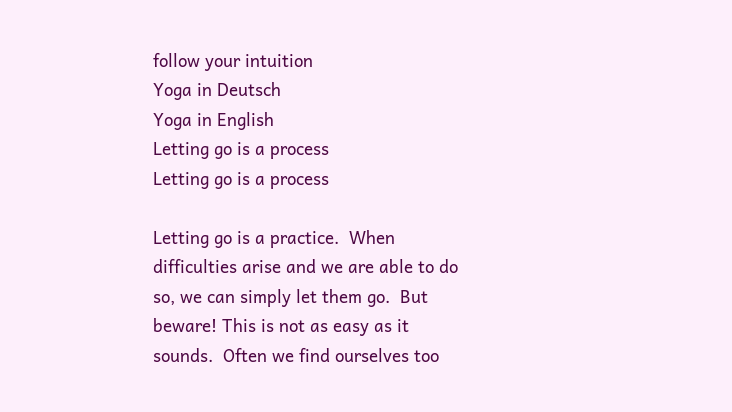follow your intuition
Yoga in Deutsch
Yoga in English
Letting go is a process
Letting go is a process

Letting go is a practice.  When difficulties arise and we are able to do so, we can simply let them go.  But beware! This is not as easy as it sounds.  Often we find ourselves too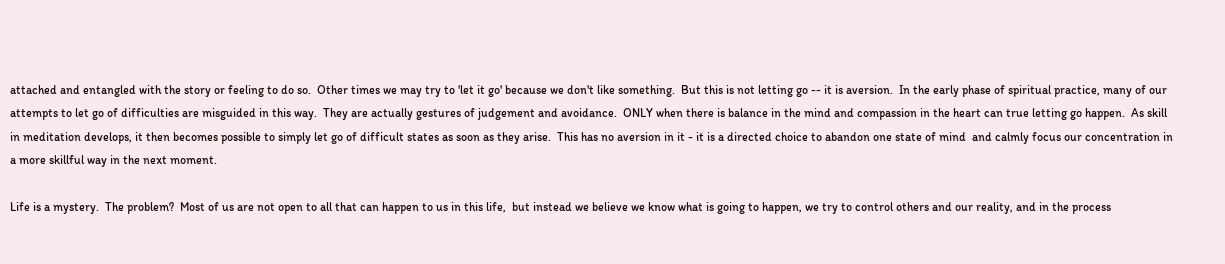attached and entangled with the story or feeling to do so.  Other times we may try to 'let it go' because we don't like something.  But this is not letting go -- it is aversion.  In the early phase of spiritual practice, many of our attempts to let go of difficulties are misguided in this way.  They are actually gestures of judgement and avoidance.  ONLY when there is balance in the mind and compassion in the heart can true letting go happen.  As skill in meditation develops, it then becomes possible to simply let go of difficult states as soon as they arise.  This has no aversion in it - it is a directed choice to abandon one state of mind  and calmly focus our concentration in a more skillful way in the next moment.

Life is a mystery.  The problem?  Most of us are not open to all that can happen to us in this life,  but instead we believe we know what is going to happen, we try to control others and our reality, and in the process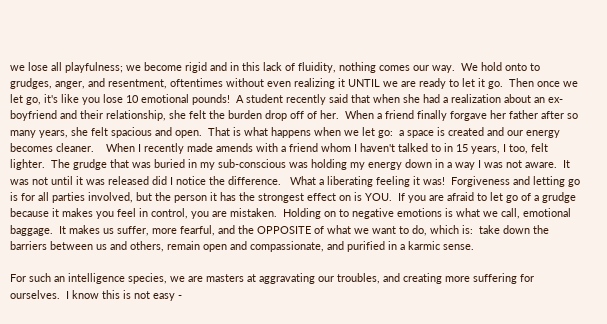we lose all playfulness; we become rigid and in this lack of fluidity, nothing comes our way.  We hold onto to grudges, anger, and resentment, oftentimes without even realizing it UNTIL we are ready to let it go.  Then once we let go, it's like you lose 10 emotional pounds!  A student recently said that when she had a realization about an ex-boyfriend and their relationship, she felt the burden drop off of her.  When a friend finally forgave her father after so many years, she felt spacious and open.  That is what happens when we let go:  a space is created and our energy becomes cleaner.    When I recently made amends with a friend whom I haven't talked to in 15 years, I too, felt lighter.  The grudge that was buried in my sub-conscious was holding my energy down in a way I was not aware.  It was not until it was released did I notice the difference.   What a liberating feeling it was!  Forgiveness and letting go is for all parties involved, but the person it has the strongest effect on is YOU.  If you are afraid to let go of a grudge because it makes you feel in control, you are mistaken.  Holding on to negative emotions is what we call, emotional baggage.  It makes us suffer, more fearful, and the OPPOSITE of what we want to do, which is:  take down the barriers between us and others, remain open and compassionate, and purified in a karmic sense.

For such an intelligence species, we are masters at aggravating our troubles, and creating more suffering for ourselves.  I know this is not easy -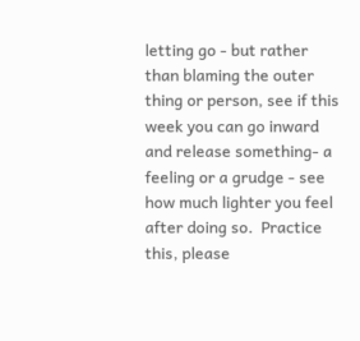letting go - but rather than blaming the outer thing or person, see if this week you can go inward and release something- a feeling or a grudge - see how much lighter you feel after doing so.  Practice this, please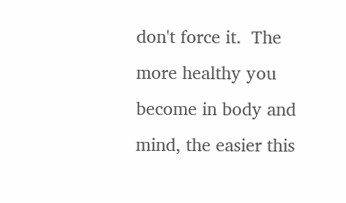don't force it.  The more healthy you become in body and mind, the easier this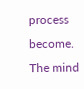process become. The mind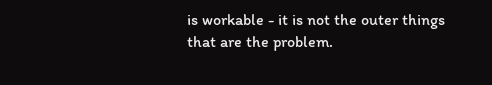is workable - it is not the outer things that are the problem.